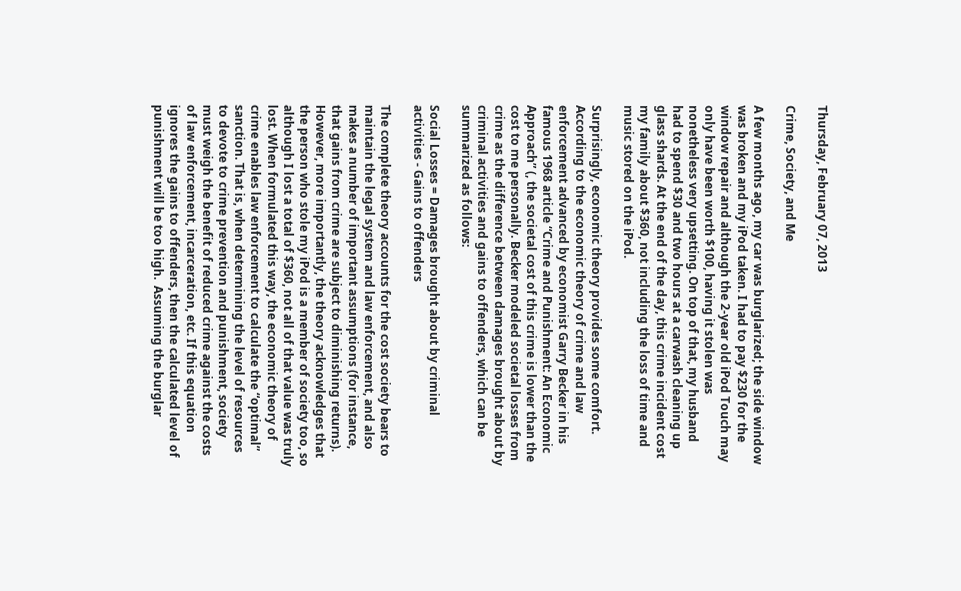Thursday, February 07, 2013

Crime, Society, and Me

A few months ago, my car was burglarized; the side window was broken and my iPod taken. I had to pay $230 for the window repair and although the 2-year old iPod Touch may only have been worth $100, having it stolen was nonetheless very upsetting. On top of that, my husband had to spend $30 and two hours at a carwash cleaning up glass shards. At the end of the day, this crime incident cost my family about $360, not including the loss of time and music stored on the iPod.

Surprisingly, economic theory provides some comfort. According to the economic theory of crime and law enforcement advanced by economist Garry Becker in his famous 1968 article “Crime and Punishment: An Economic Approach” (, the societal cost of this crime is lower than the cost to me personally. Becker modeled societal losses from crime as the difference between damages brought about by criminal activities and gains to offenders, which can be summarized as follows:

Social Losses = Damages brought about by criminal activities - Gains to offenders

The complete theory accounts for the cost society bears to maintain the legal system and law enforcement, and also makes a number of important assumptions (for instance, that gains from crime are subject to diminishing returns). However, more importantly, the theory acknowledges that the person who stole my iPod is a member of society too, so although I lost a total of $360, not all of that value was truly lost. When formulated this way, the economic theory of crime enables law enforcement to calculate the “optimal” sanction. That is, when determining the level of resources to devote to crime prevention and punishment, society must weigh the benefit of reduced crime against the costs of law enforcement, incarceration, etc. If this equation ignores the gains to offenders, then the calculated level of punishment will be too high.  Assuming the burglar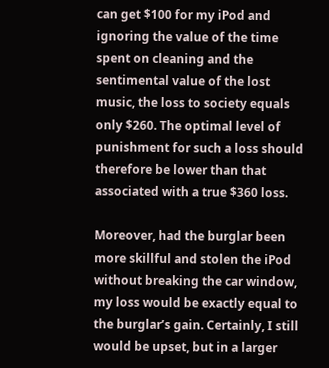can get $100 for my iPod and ignoring the value of the time spent on cleaning and the sentimental value of the lost music, the loss to society equals only $260. The optimal level of punishment for such a loss should therefore be lower than that associated with a true $360 loss.

Moreover, had the burglar been more skillful and stolen the iPod without breaking the car window, my loss would be exactly equal to the burglar’s gain. Certainly, I still would be upset, but in a larger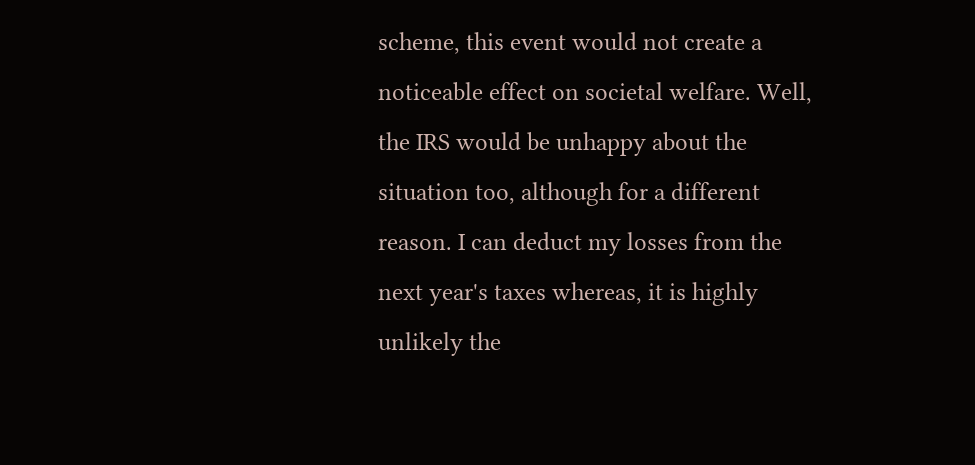scheme, this event would not create a noticeable effect on societal welfare. Well, the IRS would be unhappy about the situation too, although for a different reason. I can deduct my losses from the next year's taxes whereas, it is highly unlikely the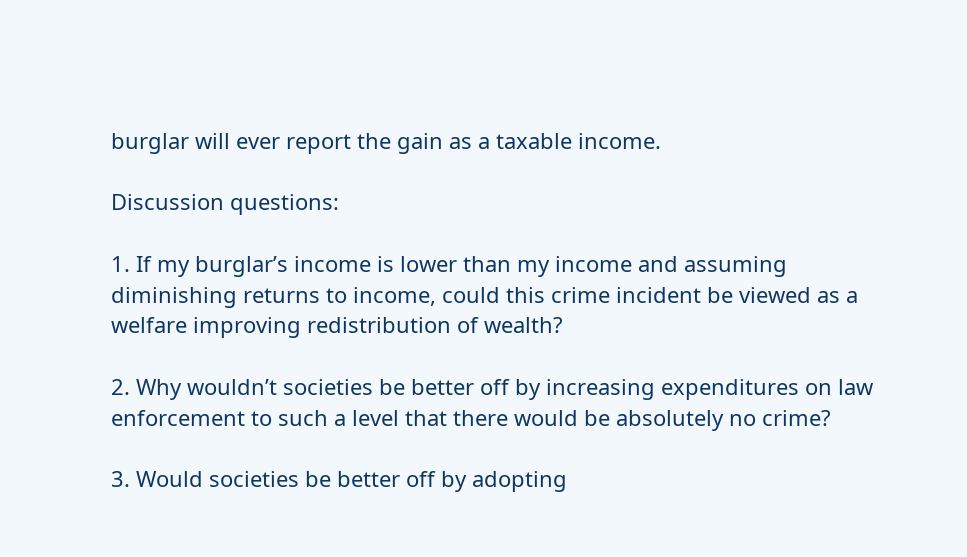burglar will ever report the gain as a taxable income.

Discussion questions:

1. If my burglar’s income is lower than my income and assuming diminishing returns to income, could this crime incident be viewed as a welfare improving redistribution of wealth?

2. Why wouldn’t societies be better off by increasing expenditures on law enforcement to such a level that there would be absolutely no crime?

3. Would societies be better off by adopting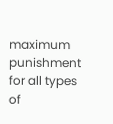maximum punishment for all types of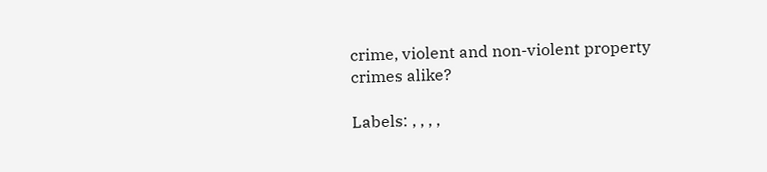crime, violent and non-violent property crimes alike?

Labels: , , , ,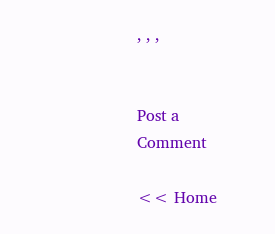, , ,


Post a Comment

<< Home